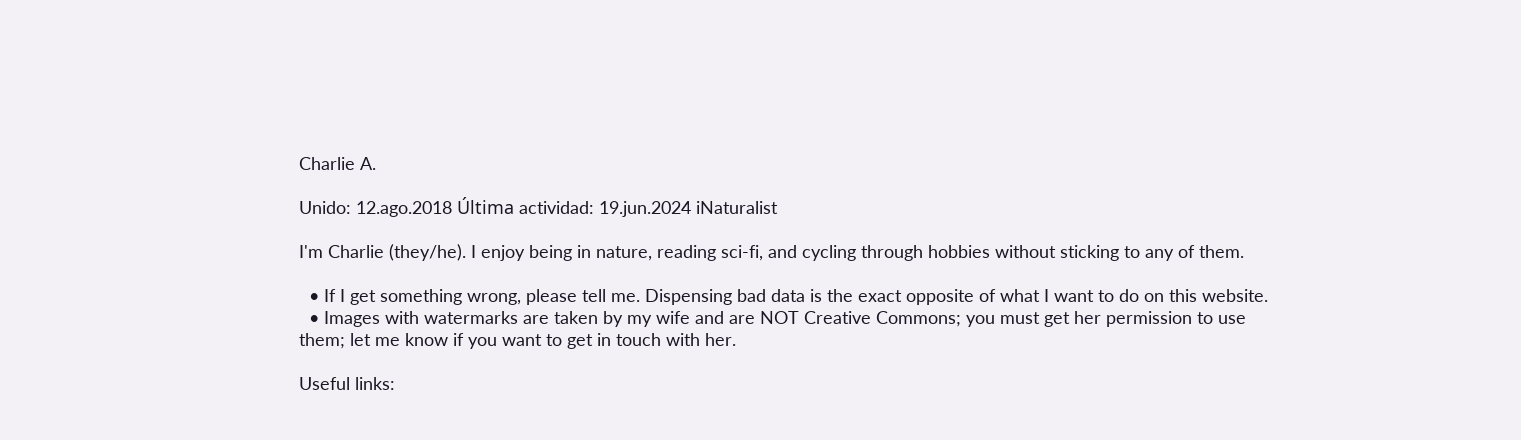Charlie A.

Unido: 12.ago.2018 Última actividad: 19.jun.2024 iNaturalist

I'm Charlie (they/he). I enjoy being in nature, reading sci-fi, and cycling through hobbies without sticking to any of them.

  • If I get something wrong, please tell me. Dispensing bad data is the exact opposite of what I want to do on this website.
  • Images with watermarks are taken by my wife and are NOT Creative Commons; you must get her permission to use them; let me know if you want to get in touch with her.

Useful links: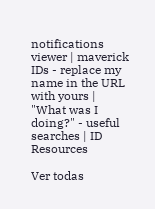notifications viewer | maverick IDs - replace my name in the URL with yours | "What was I doing?" - useful searches | ID Resources

Ver todas